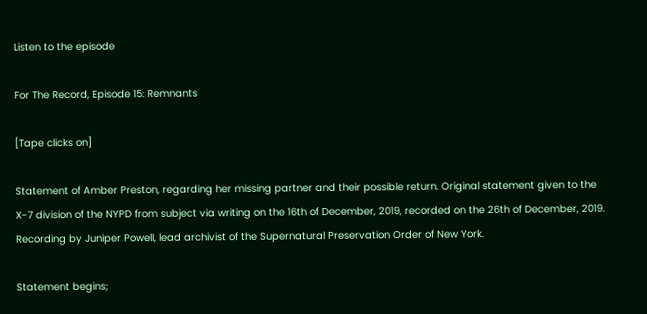Listen to the episode

For The Record, Episode 15: Remnants

[Tape clicks on]

Statement of Amber Preston, regarding her missing partner and their possible return. Original statement given to the X-7 division of the NYPD from subject via writing on the 16th of December, 2019, recorded on the 26th of December, 2019. Recording by Juniper Powell, lead archivist of the Supernatural Preservation Order of New York.

Statement begins;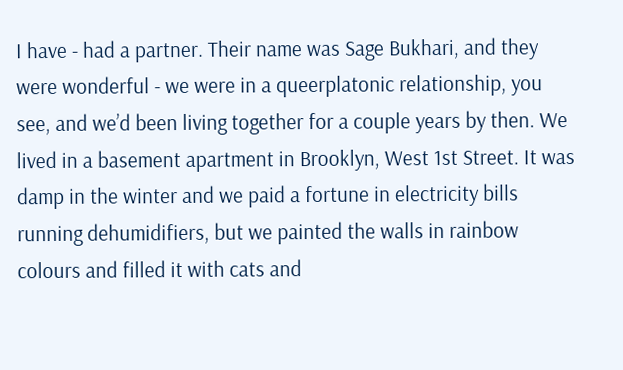I have - had a partner. Their name was Sage Bukhari, and they were wonderful - we were in a queerplatonic relationship, you see, and we’d been living together for a couple years by then. We lived in a basement apartment in Brooklyn, West 1st Street. It was damp in the winter and we paid a fortune in electricity bills running dehumidifiers, but we painted the walls in rainbow colours and filled it with cats and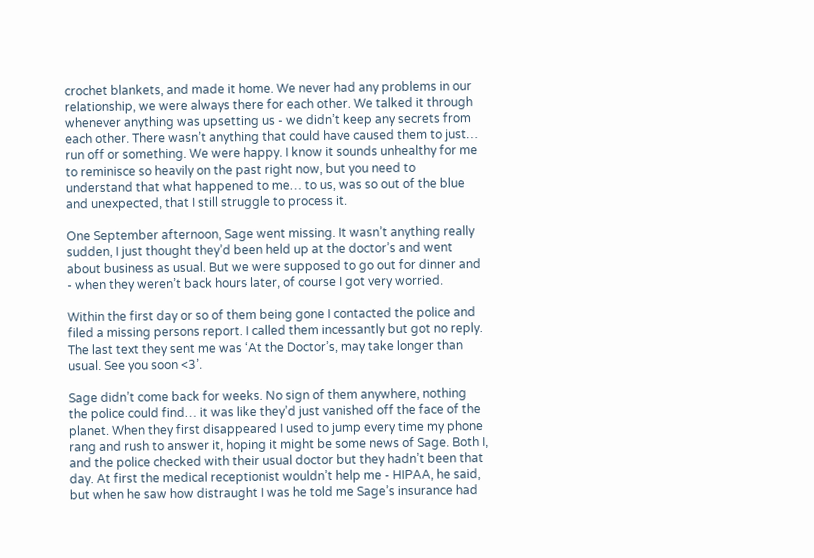crochet blankets, and made it home. We never had any problems in our relationship, we were always there for each other. We talked it through whenever anything was upsetting us - we didn’t keep any secrets from each other. There wasn’t anything that could have caused them to just… run off or something. We were happy. I know it sounds unhealthy for me to reminisce so heavily on the past right now, but you need to understand that what happened to me… to us, was so out of the blue and unexpected, that I still struggle to process it.

One September afternoon, Sage went missing. It wasn’t anything really sudden, I just thought they’d been held up at the doctor’s and went about business as usual. But we were supposed to go out for dinner and - when they weren’t back hours later, of course I got very worried.

Within the first day or so of them being gone I contacted the police and filed a missing persons report. I called them incessantly but got no reply. The last text they sent me was ‘At the Doctor’s, may take longer than usual. See you soon <3’.

Sage didn’t come back for weeks. No sign of them anywhere, nothing the police could find… it was like they’d just vanished off the face of the planet. When they first disappeared I used to jump every time my phone rang and rush to answer it, hoping it might be some news of Sage. Both I, and the police checked with their usual doctor but they hadn’t been that day. At first the medical receptionist wouldn’t help me - HIPAA, he said, but when he saw how distraught I was he told me Sage’s insurance had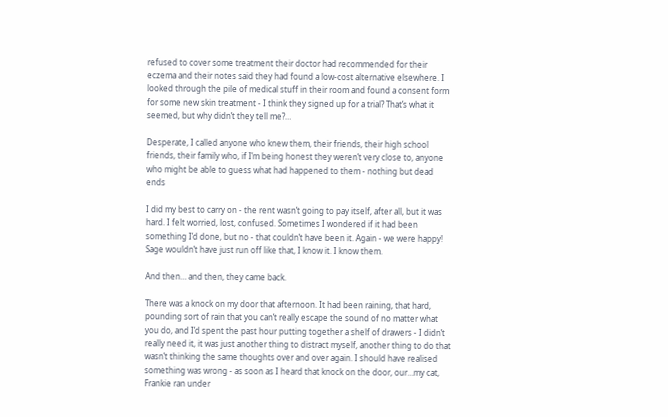refused to cover some treatment their doctor had recommended for their eczema and their notes said they had found a low-cost alternative elsewhere. I looked through the pile of medical stuff in their room and found a consent form for some new skin treatment - I think they signed up for a trial? That’s what it seemed, but why didn’t they tell me?…

Desperate, I called anyone who knew them, their friends, their high school friends, their family who, if I’m being honest they weren’t very close to, anyone who might be able to guess what had happened to them - nothing but dead ends

I did my best to carry on - the rent wasn’t going to pay itself, after all, but it was hard. I felt worried, lost, confused. Sometimes I wondered if it had been something I’d done, but no - that couldn’t have been it. Again - we were happy! Sage wouldn’t have just run off like that, I know it. I know them.

And then… and then, they came back.

There was a knock on my door that afternoon. It had been raining, that hard, pounding sort of rain that you can’t really escape the sound of no matter what you do, and I’d spent the past hour putting together a shelf of drawers - I didn’t really need it, it was just another thing to distract myself, another thing to do that wasn’t thinking the same thoughts over and over again. I should have realised something was wrong - as soon as I heard that knock on the door, our…my cat, Frankie ran under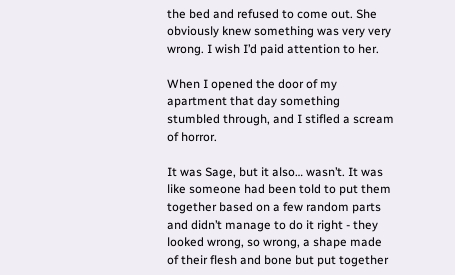the bed and refused to come out. She obviously knew something was very very wrong. I wish I’d paid attention to her.

When I opened the door of my apartment that day something stumbled through, and I stifled a scream of horror.

It was Sage, but it also… wasn’t. It was like someone had been told to put them together based on a few random parts and didn’t manage to do it right - they looked wrong, so wrong, a shape made of their flesh and bone but put together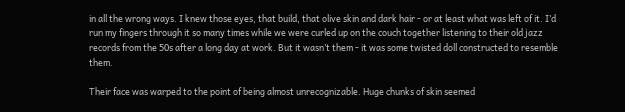in all the wrong ways. I knew those eyes, that build, that olive skin and dark hair - or at least what was left of it. I’d run my fingers through it so many times while we were curled up on the couch together listening to their old jazz records from the 50s after a long day at work. But it wasn’t them - it was some twisted doll constructed to resemble them.

Their face was warped to the point of being almost unrecognizable. Huge chunks of skin seemed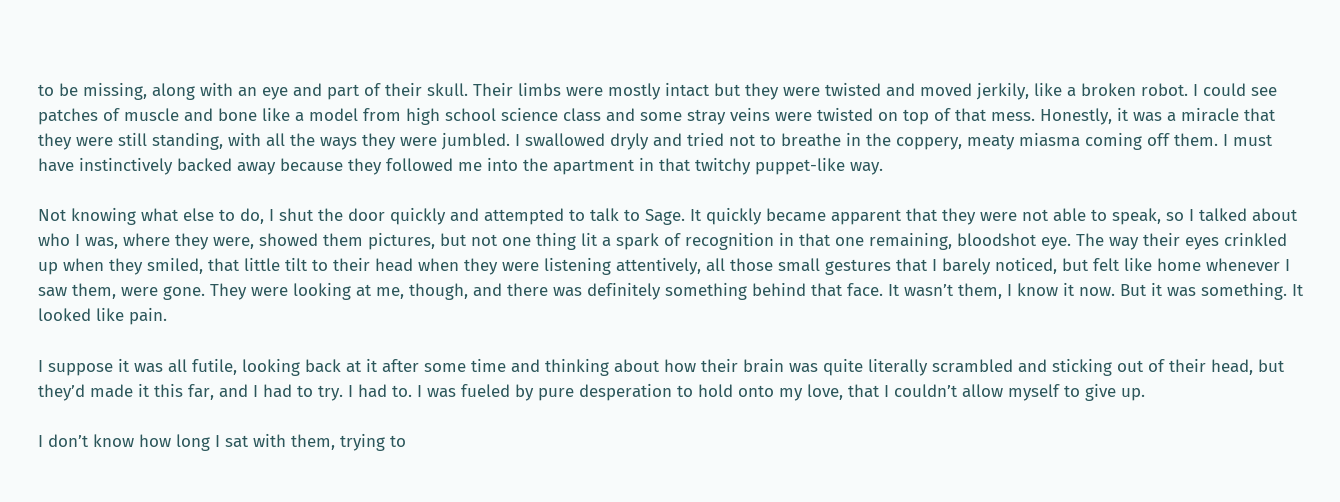to be missing, along with an eye and part of their skull. Their limbs were mostly intact but they were twisted and moved jerkily, like a broken robot. I could see patches of muscle and bone like a model from high school science class and some stray veins were twisted on top of that mess. Honestly, it was a miracle that they were still standing, with all the ways they were jumbled. I swallowed dryly and tried not to breathe in the coppery, meaty miasma coming off them. I must have instinctively backed away because they followed me into the apartment in that twitchy puppet-like way.

Not knowing what else to do, I shut the door quickly and attempted to talk to Sage. It quickly became apparent that they were not able to speak, so I talked about who I was, where they were, showed them pictures, but not one thing lit a spark of recognition in that one remaining, bloodshot eye. The way their eyes crinkled up when they smiled, that little tilt to their head when they were listening attentively, all those small gestures that I barely noticed, but felt like home whenever I saw them, were gone. They were looking at me, though, and there was definitely something behind that face. It wasn’t them, I know it now. But it was something. It looked like pain.

I suppose it was all futile, looking back at it after some time and thinking about how their brain was quite literally scrambled and sticking out of their head, but they’d made it this far, and I had to try. I had to. I was fueled by pure desperation to hold onto my love, that I couldn’t allow myself to give up.

I don’t know how long I sat with them, trying to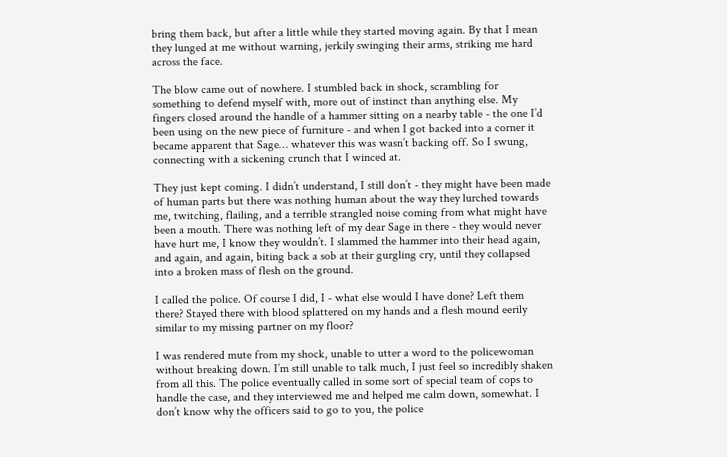bring them back, but after a little while they started moving again. By that I mean they lunged at me without warning, jerkily swinging their arms, striking me hard across the face.

The blow came out of nowhere. I stumbled back in shock, scrambling for something to defend myself with, more out of instinct than anything else. My fingers closed around the handle of a hammer sitting on a nearby table - the one I’d been using on the new piece of furniture - and when I got backed into a corner it became apparent that Sage… whatever this was wasn’t backing off. So I swung, connecting with a sickening crunch that I winced at.

They just kept coming. I didn’t understand, I still don’t - they might have been made of human parts but there was nothing human about the way they lurched towards me, twitching, flailing, and a terrible strangled noise coming from what might have been a mouth. There was nothing left of my dear Sage in there - they would never have hurt me, I know they wouldn’t. I slammed the hammer into their head again, and again, and again, biting back a sob at their gurgling cry, until they collapsed into a broken mass of flesh on the ground.

I called the police. Of course I did, I - what else would I have done? Left them there? Stayed there with blood splattered on my hands and a flesh mound eerily similar to my missing partner on my floor?

I was rendered mute from my shock, unable to utter a word to the policewoman without breaking down. I’m still unable to talk much, I just feel so incredibly shaken from all this. The police eventually called in some sort of special team of cops to handle the case, and they interviewed me and helped me calm down, somewhat. I don’t know why the officers said to go to you, the police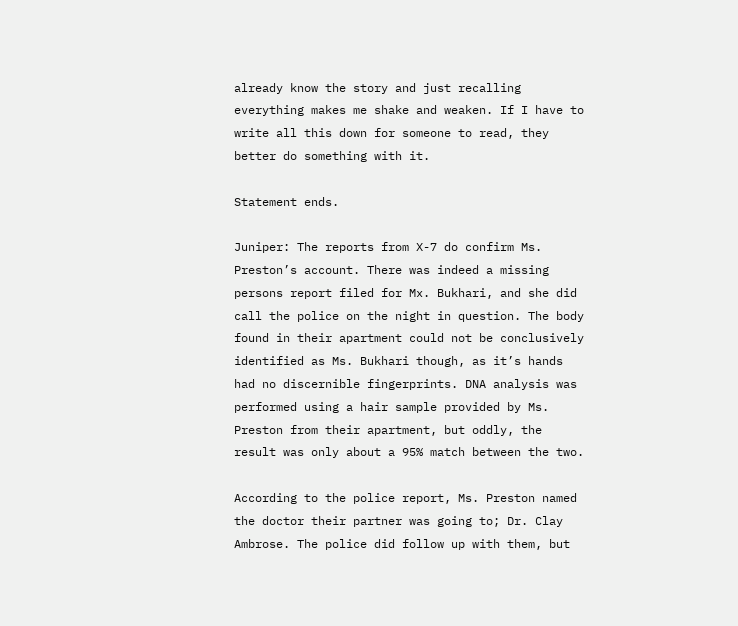already know the story and just recalling everything makes me shake and weaken. If I have to write all this down for someone to read, they better do something with it.

Statement ends.

Juniper: The reports from X-7 do confirm Ms. Preston’s account. There was indeed a missing persons report filed for Mx. Bukhari, and she did call the police on the night in question. The body found in their apartment could not be conclusively identified as Ms. Bukhari though, as it’s hands had no discernible fingerprints. DNA analysis was performed using a hair sample provided by Ms. Preston from their apartment, but oddly, the result was only about a 95% match between the two.

According to the police report, Ms. Preston named the doctor their partner was going to; Dr. Clay Ambrose. The police did follow up with them, but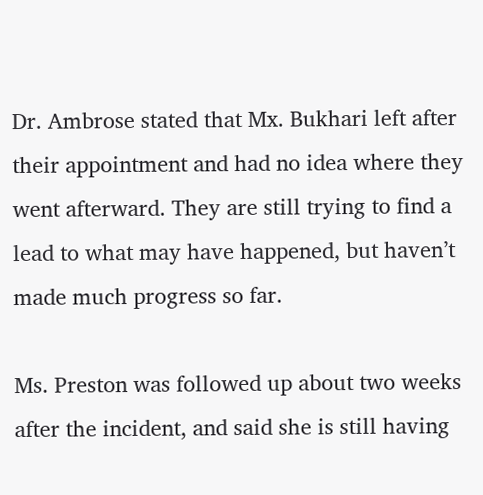Dr. Ambrose stated that Mx. Bukhari left after their appointment and had no idea where they went afterward. They are still trying to find a lead to what may have happened, but haven’t made much progress so far.

Ms. Preston was followed up about two weeks after the incident, and said she is still having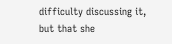difficulty discussing it, but that she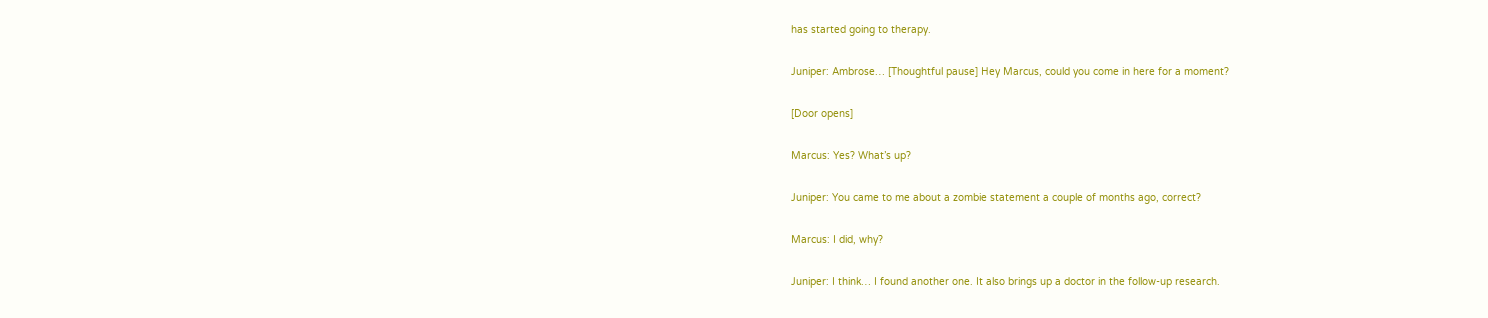has started going to therapy.

Juniper: Ambrose… [Thoughtful pause] Hey Marcus, could you come in here for a moment?

[Door opens]

Marcus: Yes? What’s up?

Juniper: You came to me about a zombie statement a couple of months ago, correct?

Marcus: I did, why?

Juniper: I think… I found another one. It also brings up a doctor in the follow-up research.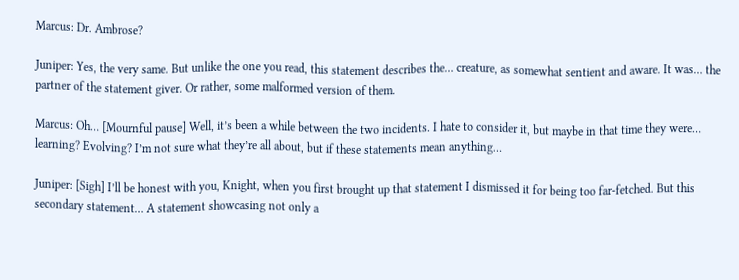Marcus: Dr. Ambrose?

Juniper: Yes, the very same. But unlike the one you read, this statement describes the… creature, as somewhat sentient and aware. It was… the partner of the statement giver. Or rather, some malformed version of them.

Marcus: Oh… [Mournful pause] Well, it’s been a while between the two incidents. I hate to consider it, but maybe in that time they were… learning? Evolving? I’m not sure what they’re all about, but if these statements mean anything…

Juniper: [Sigh] I’ll be honest with you, Knight, when you first brought up that statement I dismissed it for being too far-fetched. But this secondary statement… A statement showcasing not only a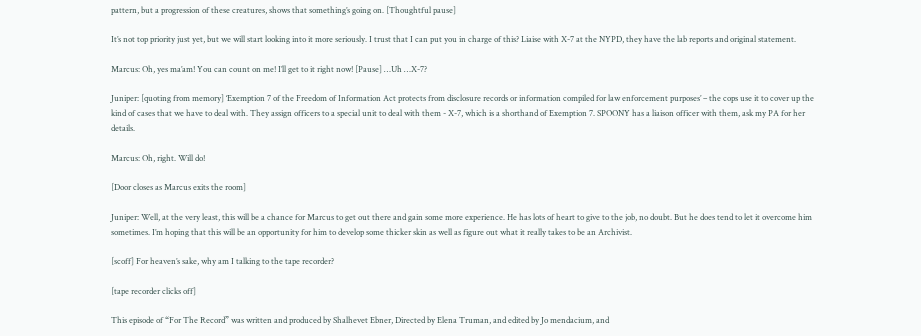pattern, but a progression of these creatures, shows that something’s going on. [Thoughtful pause]

It’s not top priority just yet, but we will start looking into it more seriously. I trust that I can put you in charge of this? Liaise with X-7 at the NYPD, they have the lab reports and original statement.

Marcus: Oh, yes ma’am! You can count on me! I’ll get to it right now! [Pause] …Uh …X-7?

Juniper: [quoting from memory] ‘Exemption 7 of the Freedom of Information Act protects from disclosure records or information compiled for law enforcement purposes’ – the cops use it to cover up the kind of cases that we have to deal with. They assign officers to a special unit to deal with them - X-7, which is a shorthand of Exemption 7. SPOONY has a liaison officer with them, ask my PA for her details.

Marcus: Oh, right. Will do!

[Door closes as Marcus exits the room]

Juniper: Well, at the very least, this will be a chance for Marcus to get out there and gain some more experience. He has lots of heart to give to the job, no doubt. But he does tend to let it overcome him sometimes. I’m hoping that this will be an opportunity for him to develop some thicker skin as well as figure out what it really takes to be an Archivist.

[scoff] For heaven’s sake, why am I talking to the tape recorder?

[tape recorder clicks off]

This episode of “For The Record” was written and produced by Shalhevet Ebner, Directed by Elena Truman, and edited by Jo mendacium, and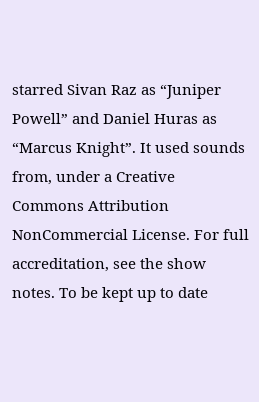starred Sivan Raz as “Juniper Powell” and Daniel Huras as “Marcus Knight”. It used sounds from, under a Creative Commons Attribution NonCommercial License. For full accreditation, see the show notes. To be kept up to date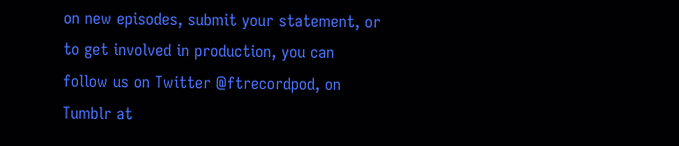on new episodes, submit your statement, or to get involved in production, you can follow us on Twitter @ftrecordpod, on Tumblr at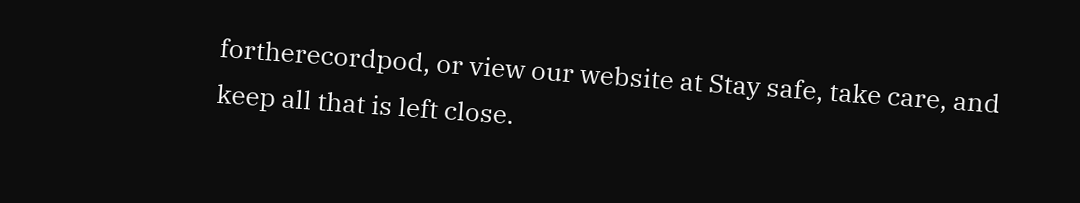fortherecordpod, or view our website at Stay safe, take care, and keep all that is left close.